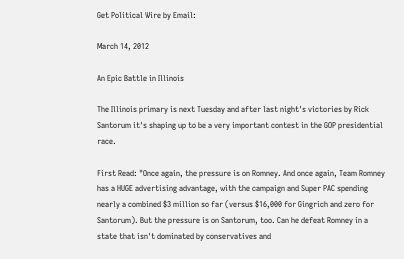Get Political Wire by Email:

March 14, 2012

An Epic Battle in Illinois

The Illinois primary is next Tuesday and after last night's victories by Rick Santorum it's shaping up to be a very important contest in the GOP presidential race.

First Read: "Once again, the pressure is on Romney. And once again, Team Romney has a HUGE advertising advantage, with the campaign and Super PAC spending nearly a combined $3 million so far (versus $16,000 for Gingrich and zero for Santorum). But the pressure is on Santorum, too. Can he defeat Romney in a state that isn't dominated by conservatives and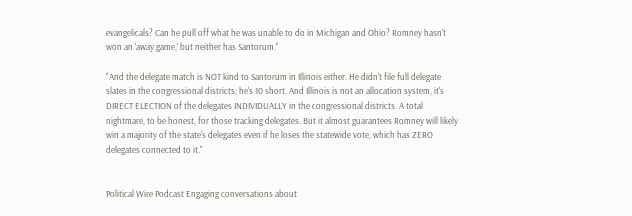evangelicals? Can he pull off what he was unable to do in Michigan and Ohio? Romney hasn't won an 'away game,' but neither has Santorum."

"And the delegate match is NOT kind to Santorum in Illinois either. He didn't file full delegate slates in the congressional districts; he's 10 short. And Illinois is not an allocation system, it's DIRECT ELECTION of the delegates INDIVIDUALLY in the congressional districts. A total nightmare, to be honest, for those tracking delegates. But it almost guarantees Romney will likely win a majority of the state's delegates even if he loses the statewide vote, which has ZERO delegates connected to it."


Political Wire Podcast Engaging conversations about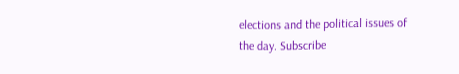elections and the political issues of the day. Subscribe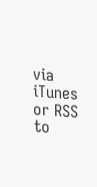via iTunes or RSS to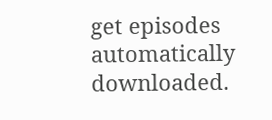get episodes automatically downloaded.